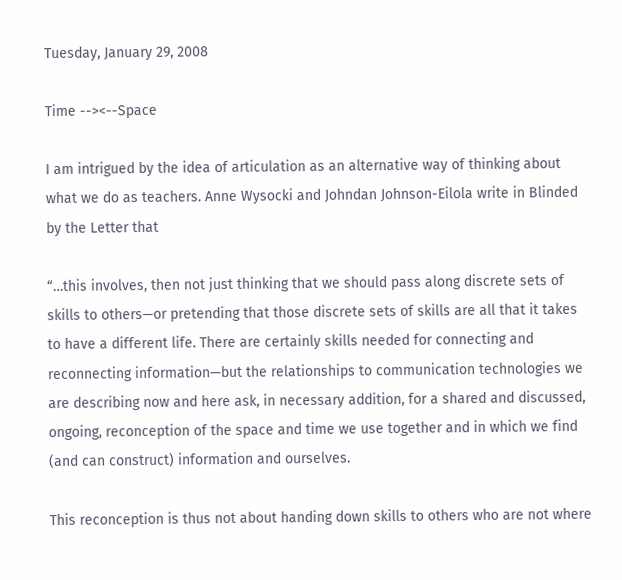Tuesday, January 29, 2008

Time --><--Space

I am intrigued by the idea of articulation as an alternative way of thinking about what we do as teachers. Anne Wysocki and Johndan Johnson-Eilola write in Blinded by the Letter that

“…this involves, then not just thinking that we should pass along discrete sets of skills to others—or pretending that those discrete sets of skills are all that it takes to have a different life. There are certainly skills needed for connecting and reconnecting information—but the relationships to communication technologies we are describing now and here ask, in necessary addition, for a shared and discussed, ongoing, reconception of the space and time we use together and in which we find (and can construct) information and ourselves.

This reconception is thus not about handing down skills to others who are not where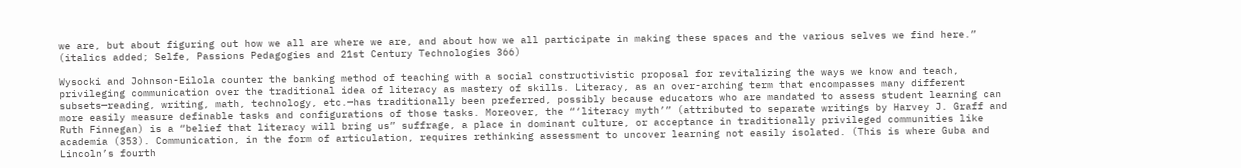we are, but about figuring out how we all are where we are, and about how we all participate in making these spaces and the various selves we find here.” (italics added; Selfe, Passions Pedagogies and 21st Century Technologies 366)

Wysocki and Johnson-Eilola counter the banking method of teaching with a social constructivistic proposal for revitalizing the ways we know and teach, privileging communication over the traditional idea of literacy as mastery of skills. Literacy, as an over-arching term that encompasses many different subsets—reading, writing, math, technology, etc.—has traditionally been preferred, possibly because educators who are mandated to assess student learning can more easily measure definable tasks and configurations of those tasks. Moreover, the “‘literacy myth’” (attributed to separate writings by Harvey J. Graff and Ruth Finnegan) is a “belief that literacy will bring us” suffrage, a place in dominant culture, or acceptance in traditionally privileged communities like academia (353). Communication, in the form of articulation, requires rethinking assessment to uncover learning not easily isolated. (This is where Guba and Lincoln’s fourth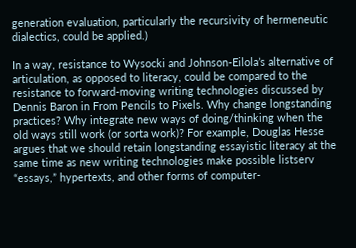generation evaluation, particularly the recursivity of hermeneutic dialectics, could be applied.)

In a way, resistance to Wysocki and Johnson-Eilola’s alternative of articulation, as opposed to literacy, could be compared to the resistance to forward-moving writing technologies discussed by Dennis Baron in From Pencils to Pixels. Why change longstanding practices? Why integrate new ways of doing/thinking when the old ways still work (or sorta work)? For example, Douglas Hesse argues that we should retain longstanding essayistic literacy at the same time as new writing technologies make possible listserv “essays,” hypertexts, and other forms of computer-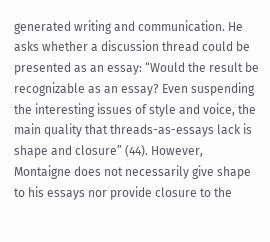generated writing and communication. He asks whether a discussion thread could be presented as an essay: “Would the result be recognizable as an essay? Even suspending the interesting issues of style and voice, the main quality that threads-as-essays lack is shape and closure” (44). However, Montaigne does not necessarily give shape to his essays nor provide closure to the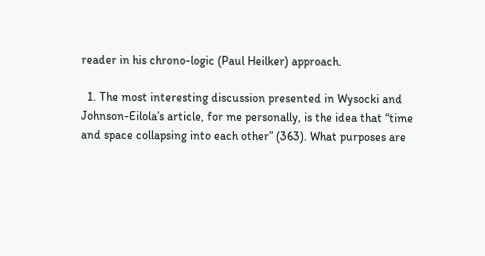reader in his chrono-logic (Paul Heilker) approach.

  1. The most interesting discussion presented in Wysocki and Johnson-Eilola’s article, for me personally, is the idea that “time and space collapsing into each other” (363). What purposes are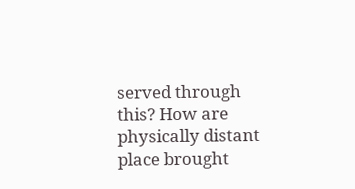served through this? How are physically distant place brought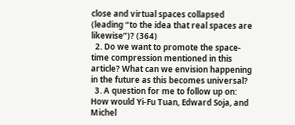close and virtual spaces collapsed (leading “to the idea that real spaces are likewise”)? (364)
  2. Do we want to promote the space-time compression mentioned in this article? What can we envision happening in the future as this becomes universal?
  3. A question for me to follow up on: How would Yi-Fu Tuan, Edward Soja, and Michel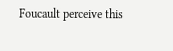Foucault perceive this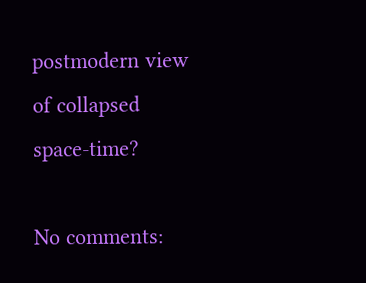postmodern view of collapsed space-time?

No comments: